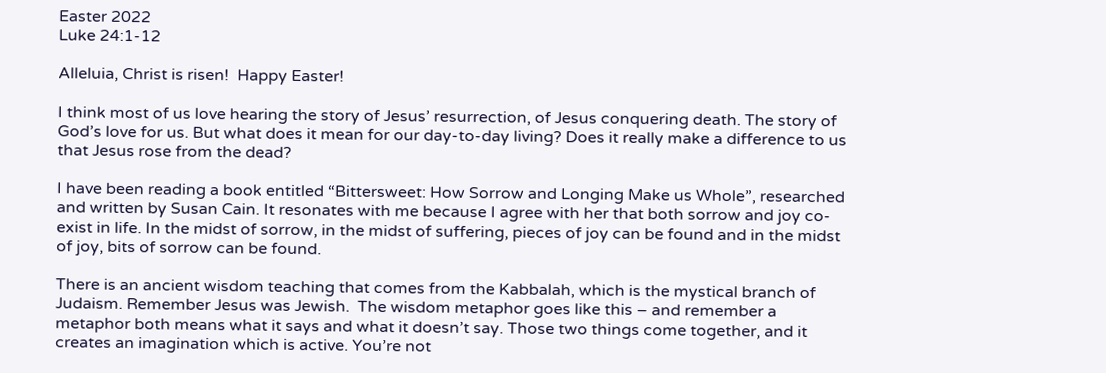Easter 2022
Luke 24:1-12

Alleluia, Christ is risen!  Happy Easter!

I think most of us love hearing the story of Jesus’ resurrection, of Jesus conquering death. The story of God’s love for us. But what does it mean for our day-to-day living? Does it really make a difference to us that Jesus rose from the dead?

I have been reading a book entitled “Bittersweet: How Sorrow and Longing Make us Whole”, researched and written by Susan Cain. It resonates with me because I agree with her that both sorrow and joy co-exist in life. In the midst of sorrow, in the midst of suffering, pieces of joy can be found and in the midst of joy, bits of sorrow can be found.

There is an ancient wisdom teaching that comes from the Kabbalah, which is the mystical branch of Judaism. Remember Jesus was Jewish.  The wisdom metaphor goes like this – and remember a metaphor both means what it says and what it doesn’t say. Those two things come together, and it creates an imagination which is active. You’re not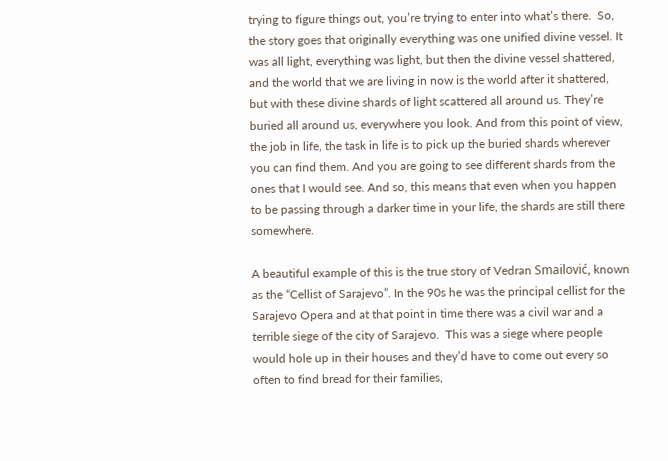trying to figure things out, you’re trying to enter into what’s there.  So, the story goes that originally everything was one unified divine vessel. It was all light, everything was light, but then the divine vessel shattered, and the world that we are living in now is the world after it shattered, but with these divine shards of light scattered all around us. They’re buried all around us, everywhere you look. And from this point of view, the job in life, the task in life is to pick up the buried shards wherever you can find them. And you are going to see different shards from the ones that I would see. And so, this means that even when you happen to be passing through a darker time in your life, the shards are still there somewhere.

A beautiful example of this is the true story of Vedran Smailović, known as the “Cellist of Sarajevo”. In the 90s he was the principal cellist for the Sarajevo Opera and at that point in time there was a civil war and a terrible siege of the city of Sarajevo.  This was a siege where people would hole up in their houses and they’d have to come out every so often to find bread for their families,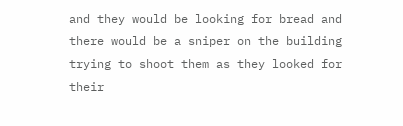and they would be looking for bread and there would be a sniper on the building trying to shoot them as they looked for their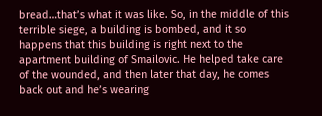bread…that’s what it was like. So, in the middle of this terrible siege, a building is bombed, and it so happens that this building is right next to the apartment building of Smailovic. He helped take care of the wounded, and then later that day, he comes back out and he’s wearing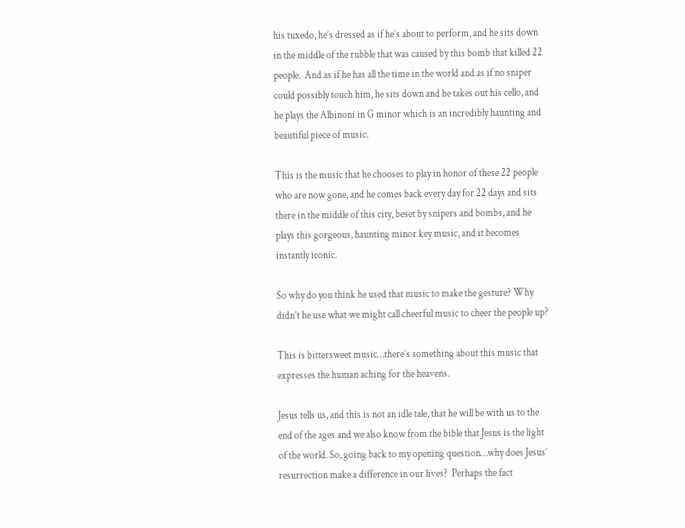his tuxedo, he’s dressed as if he’s about to perform, and he sits down in the middle of the rubble that was caused by this bomb that killed 22 people.  And as if he has all the time in the world and as if no sniper could possibly touch him, he sits down and he takes out his cello, and he plays the Albinoni in G minor which is an incredibly haunting and beautiful piece of music.

This is the music that he chooses to play in honor of these 22 people who are now gone, and he comes back every day for 22 days and sits there in the middle of this city, beset by snipers and bombs, and he plays this gorgeous, haunting minor key music, and it becomes instantly iconic.

So why do you think he used that music to make the gesture? Why didn’t he use what we might call cheerful music to cheer the people up?

This is bittersweet music…there’s something about this music that expresses the human aching for the heavens.

Jesus tells us, and this is not an idle tale, that he will be with us to the end of the ages and we also know from the bible that Jesus is the light of the world. So, going back to my opening question…why does Jesus’ resurrection make a difference in our lives?  Perhaps the fact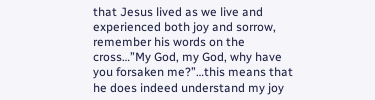that Jesus lived as we live and experienced both joy and sorrow, remember his words on the cross…”My God, my God, why have you forsaken me?”…this means that he does indeed understand my joy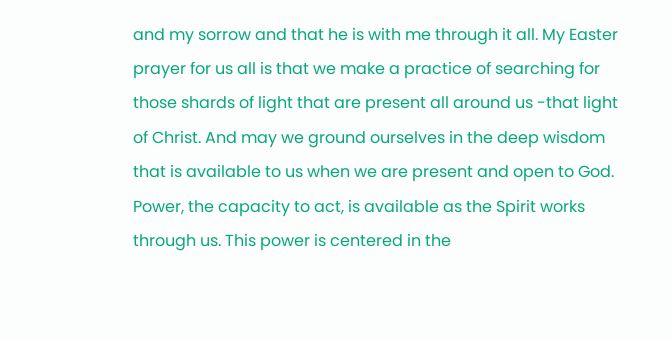and my sorrow and that he is with me through it all. My Easter prayer for us all is that we make a practice of searching for those shards of light that are present all around us -that light of Christ. And may we ground ourselves in the deep wisdom that is available to us when we are present and open to God. Power, the capacity to act, is available as the Spirit works through us. This power is centered in the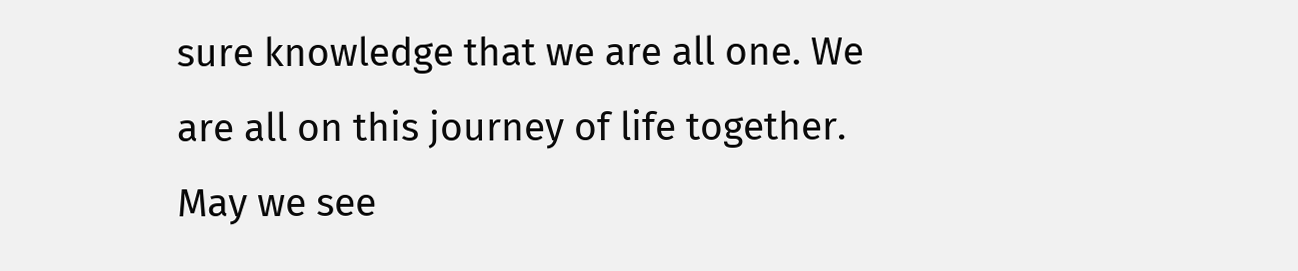sure knowledge that we are all one. We are all on this journey of life together. May we see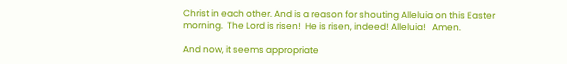Christ in each other. And is a reason for shouting Alleluia on this Easter morning.  The Lord is risen!  He is risen, indeed! Alleluia!   Amen.

And now, it seems appropriate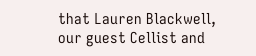that Lauren Blackwell, our guest Cellist and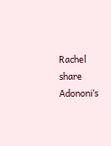Rachel share Adononi’s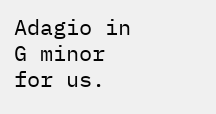Adagio in G minor for us.